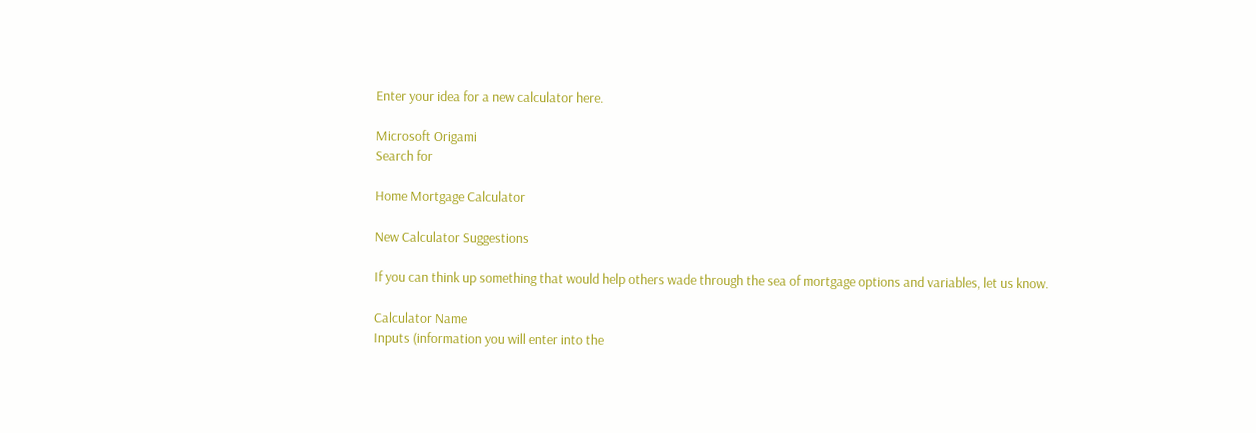Enter your idea for a new calculator here.

Microsoft Origami
Search for

Home Mortgage Calculator

New Calculator Suggestions

If you can think up something that would help others wade through the sea of mortgage options and variables, let us know.

Calculator Name
Inputs (information you will enter into the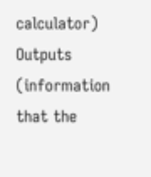calculator)
Outputs (information that the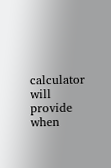calculator will provide when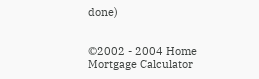done)


©2002 - 2004 Home Mortgage Calculator